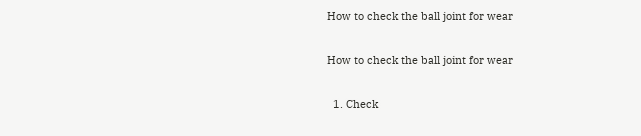How to check the ball joint for wear

How to check the ball joint for wear

  1. Check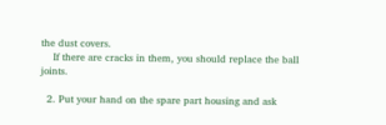the dust covers.
    If there are cracks in them, you should replace the ball joints.

  2. Put your hand on the spare part housing and ask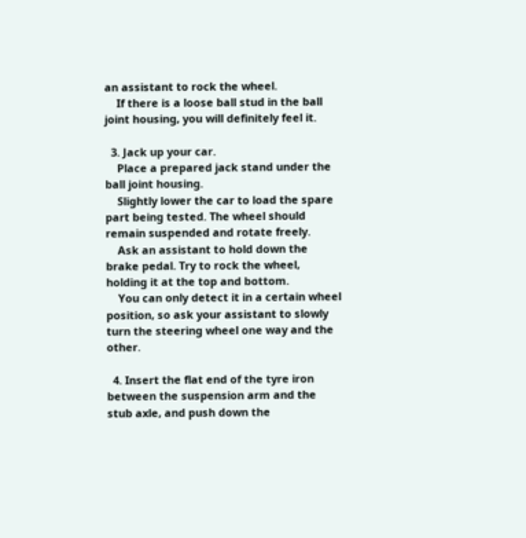an assistant to rock the wheel.
    If there is a loose ball stud in the ball joint housing, you will definitely feel it.

  3. Jack up your car.
    Place a prepared jack stand under the ball joint housing.
    Slightly lower the car to load the spare part being tested. The wheel should remain suspended and rotate freely.
    Ask an assistant to hold down the brake pedal. Try to rock the wheel, holding it at the top and bottom.
    You can only detect it in a certain wheel position, so ask your assistant to slowly turn the steering wheel one way and the other.

  4. Insert the flat end of the tyre iron between the suspension arm and the stub axle, and push down the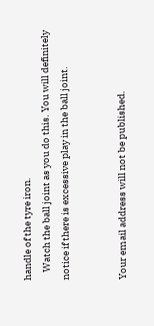handle of the tyre iron.
    Watch the ball joint as you do this. You will definitely notice if there is excessive play in the ball joint.


Your email address will not be published.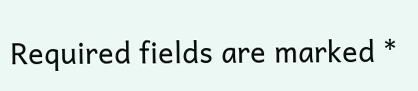Required fields are marked *